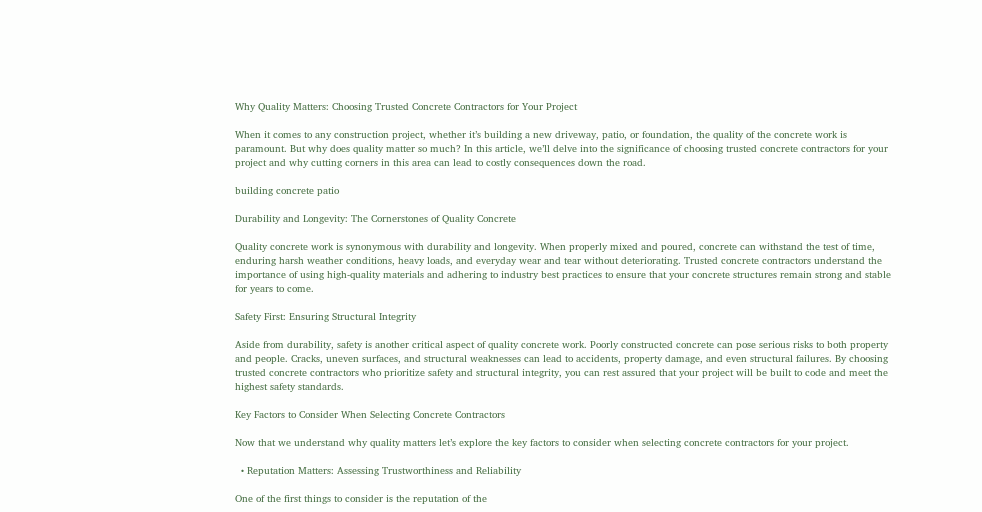Why Quality Matters: Choosing Trusted Concrete Contractors for Your Project

When it comes to any construction project, whether it’s building a new driveway, patio, or foundation, the quality of the concrete work is paramount. But why does quality matter so much? In this article, we’ll delve into the significance of choosing trusted concrete contractors for your project and why cutting corners in this area can lead to costly consequences down the road.

building concrete patio

Durability and Longevity: The Cornerstones of Quality Concrete

Quality concrete work is synonymous with durability and longevity. When properly mixed and poured, concrete can withstand the test of time, enduring harsh weather conditions, heavy loads, and everyday wear and tear without deteriorating. Trusted concrete contractors understand the importance of using high-quality materials and adhering to industry best practices to ensure that your concrete structures remain strong and stable for years to come.

Safety First: Ensuring Structural Integrity

Aside from durability, safety is another critical aspect of quality concrete work. Poorly constructed concrete can pose serious risks to both property and people. Cracks, uneven surfaces, and structural weaknesses can lead to accidents, property damage, and even structural failures. By choosing trusted concrete contractors who prioritize safety and structural integrity, you can rest assured that your project will be built to code and meet the highest safety standards.

Key Factors to Consider When Selecting Concrete Contractors

Now that we understand why quality matters let’s explore the key factors to consider when selecting concrete contractors for your project.

  • Reputation Matters: Assessing Trustworthiness and Reliability

One of the first things to consider is the reputation of the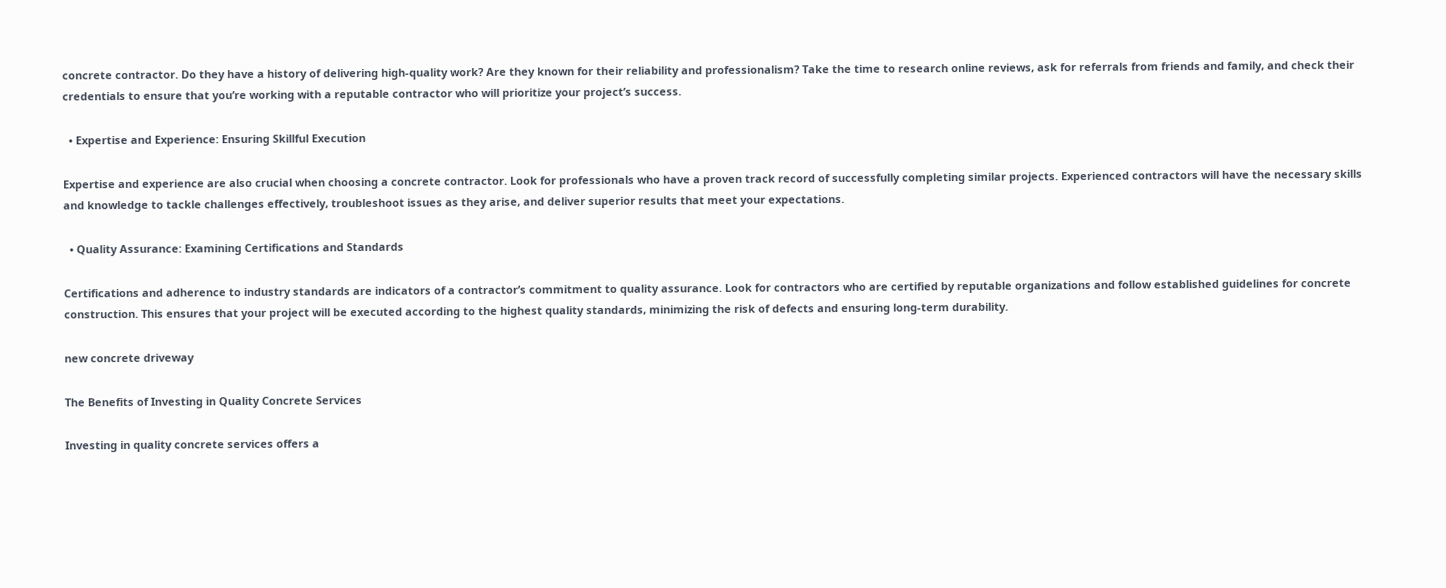concrete contractor. Do they have a history of delivering high-quality work? Are they known for their reliability and professionalism? Take the time to research online reviews, ask for referrals from friends and family, and check their credentials to ensure that you’re working with a reputable contractor who will prioritize your project’s success.

  • Expertise and Experience: Ensuring Skillful Execution

Expertise and experience are also crucial when choosing a concrete contractor. Look for professionals who have a proven track record of successfully completing similar projects. Experienced contractors will have the necessary skills and knowledge to tackle challenges effectively, troubleshoot issues as they arise, and deliver superior results that meet your expectations.

  • Quality Assurance: Examining Certifications and Standards

Certifications and adherence to industry standards are indicators of a contractor’s commitment to quality assurance. Look for contractors who are certified by reputable organizations and follow established guidelines for concrete construction. This ensures that your project will be executed according to the highest quality standards, minimizing the risk of defects and ensuring long-term durability.

new concrete driveway

The Benefits of Investing in Quality Concrete Services

Investing in quality concrete services offers a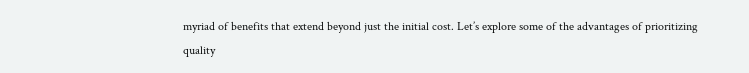myriad of benefits that extend beyond just the initial cost. Let’s explore some of the advantages of prioritizing quality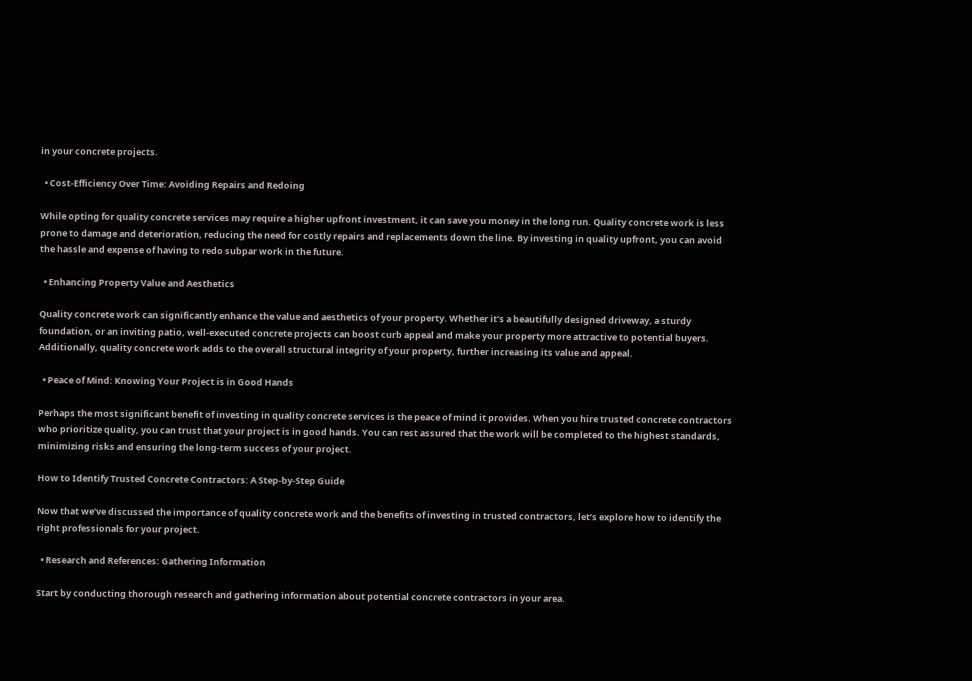in your concrete projects.

  • Cost-Efficiency Over Time: Avoiding Repairs and Redoing

While opting for quality concrete services may require a higher upfront investment, it can save you money in the long run. Quality concrete work is less prone to damage and deterioration, reducing the need for costly repairs and replacements down the line. By investing in quality upfront, you can avoid the hassle and expense of having to redo subpar work in the future.

  • Enhancing Property Value and Aesthetics

Quality concrete work can significantly enhance the value and aesthetics of your property. Whether it’s a beautifully designed driveway, a sturdy foundation, or an inviting patio, well-executed concrete projects can boost curb appeal and make your property more attractive to potential buyers. Additionally, quality concrete work adds to the overall structural integrity of your property, further increasing its value and appeal.

  • Peace of Mind: Knowing Your Project is in Good Hands

Perhaps the most significant benefit of investing in quality concrete services is the peace of mind it provides. When you hire trusted concrete contractors who prioritize quality, you can trust that your project is in good hands. You can rest assured that the work will be completed to the highest standards, minimizing risks and ensuring the long-term success of your project.

How to Identify Trusted Concrete Contractors: A Step-by-Step Guide

Now that we’ve discussed the importance of quality concrete work and the benefits of investing in trusted contractors, let’s explore how to identify the right professionals for your project.

  • Research and References: Gathering Information

Start by conducting thorough research and gathering information about potential concrete contractors in your area.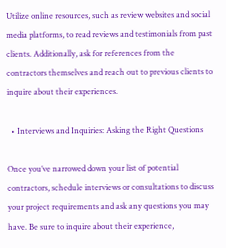Utilize online resources, such as review websites and social media platforms, to read reviews and testimonials from past clients. Additionally, ask for references from the contractors themselves and reach out to previous clients to inquire about their experiences.

  • Interviews and Inquiries: Asking the Right Questions

Once you’ve narrowed down your list of potential contractors, schedule interviews or consultations to discuss your project requirements and ask any questions you may have. Be sure to inquire about their experience,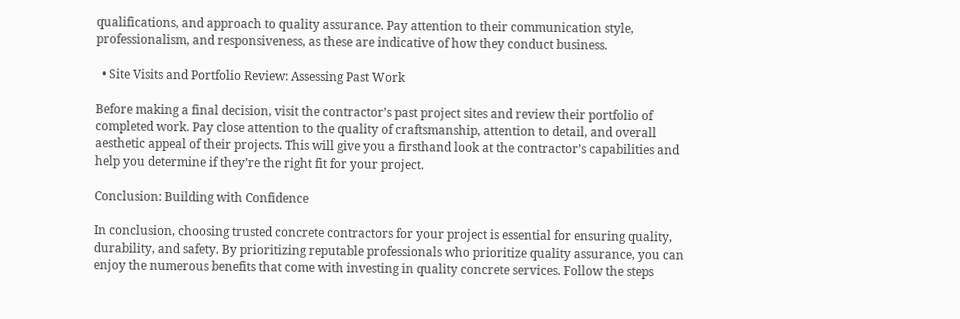qualifications, and approach to quality assurance. Pay attention to their communication style, professionalism, and responsiveness, as these are indicative of how they conduct business.

  • Site Visits and Portfolio Review: Assessing Past Work

Before making a final decision, visit the contractor’s past project sites and review their portfolio of completed work. Pay close attention to the quality of craftsmanship, attention to detail, and overall aesthetic appeal of their projects. This will give you a firsthand look at the contractor’s capabilities and help you determine if they’re the right fit for your project.

Conclusion: Building with Confidence

In conclusion, choosing trusted concrete contractors for your project is essential for ensuring quality, durability, and safety. By prioritizing reputable professionals who prioritize quality assurance, you can enjoy the numerous benefits that come with investing in quality concrete services. Follow the steps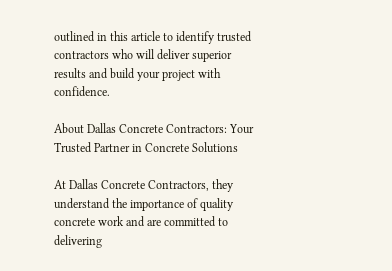outlined in this article to identify trusted contractors who will deliver superior results and build your project with confidence.

About Dallas Concrete Contractors: Your Trusted Partner in Concrete Solutions

At Dallas Concrete Contractors, they understand the importance of quality concrete work and are committed to delivering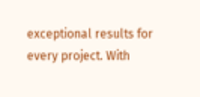exceptional results for every project. With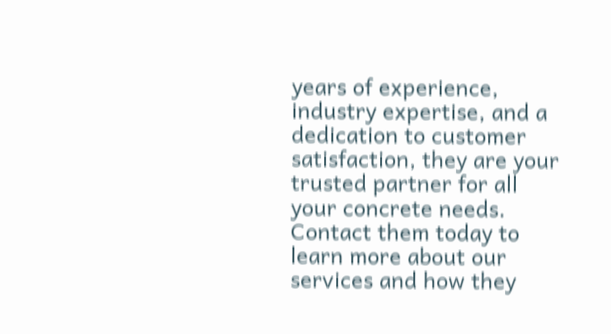years of experience, industry expertise, and a dedication to customer satisfaction, they are your trusted partner for all your concrete needs. Contact them today to learn more about our services and how they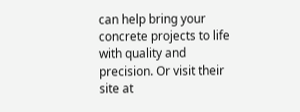can help bring your concrete projects to life with quality and precision. Or visit their site at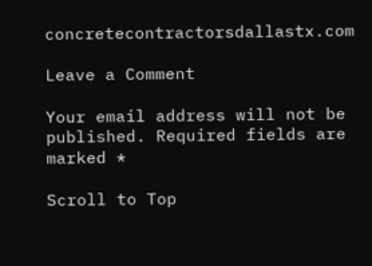concretecontractorsdallastx.com

Leave a Comment

Your email address will not be published. Required fields are marked *

Scroll to Top